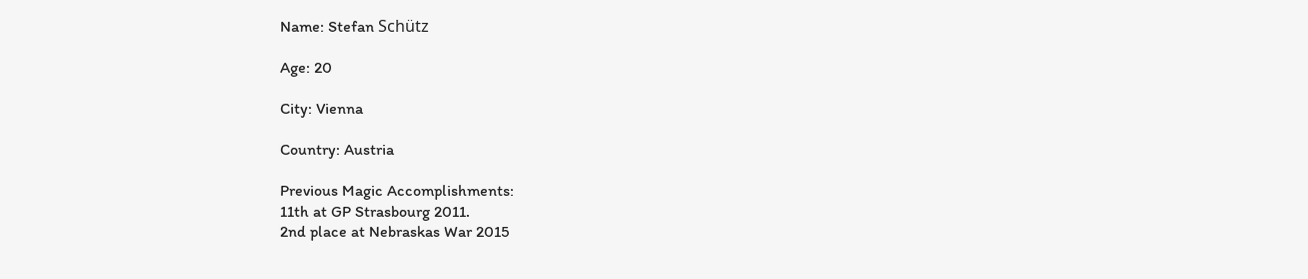Name: Stefan Schütz

Age: 20

City: Vienna

Country: Austria

Previous Magic Accomplishments:
11th at GP Strasbourg 2011.
2nd place at Nebraskas War 2015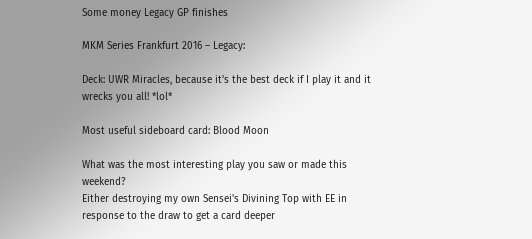Some money Legacy GP finishes

MKM Series Frankfurt 2016 – Legacy:

Deck: UWR Miracles, because it's the best deck if I play it and it wrecks you all! *lol*

Most useful sideboard card: Blood Moon

What was the most interesting play you saw or made this weekend?
Either destroying my own Sensei's Divining Top with EE in response to the draw to get a card deeper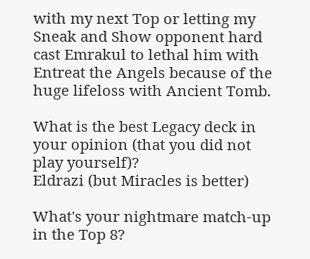with my next Top or letting my Sneak and Show opponent hard cast Emrakul to lethal him with Entreat the Angels because of the huge lifeloss with Ancient Tomb.

What is the best Legacy deck in your opinion (that you did not play yourself)?
Eldrazi (but Miracles is better)

What's your nightmare match-up in the Top 8?